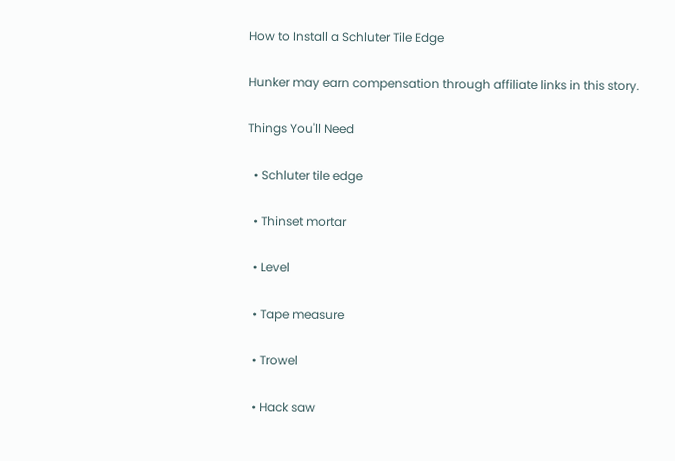How to Install a Schluter Tile Edge

Hunker may earn compensation through affiliate links in this story.

Things You'll Need

  • Schluter tile edge

  • Thinset mortar

  • Level

  • Tape measure

  • Trowel

  • Hack saw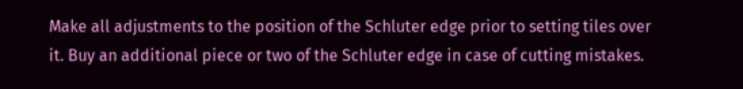Make all adjustments to the position of the Schluter edge prior to setting tiles over it. Buy an additional piece or two of the Schluter edge in case of cutting mistakes.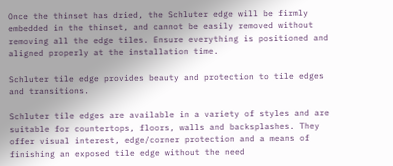Once the thinset has dried, the Schluter edge will be firmly embedded in the thinset, and cannot be easily removed without removing all the edge tiles. Ensure everything is positioned and aligned properly at the installation time.

Schluter tile edge provides beauty and protection to tile edges and transitions.

Schluter tile edges are available in a variety of styles and are suitable for countertops, floors, walls and backsplashes. They offer visual interest, edge/corner protection and a means of finishing an exposed tile edge without the need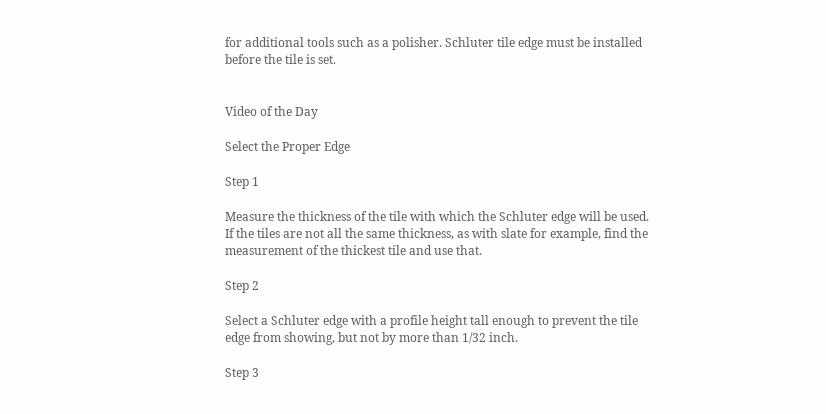for additional tools such as a polisher. Schluter tile edge must be installed before the tile is set.


Video of the Day

Select the Proper Edge

Step 1

Measure the thickness of the tile with which the Schluter edge will be used. If the tiles are not all the same thickness, as with slate for example, find the measurement of the thickest tile and use that.

Step 2

Select a Schluter edge with a profile height tall enough to prevent the tile edge from showing, but not by more than 1/32 inch.

Step 3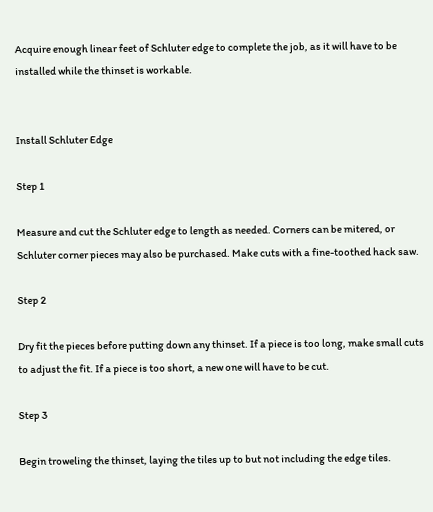Acquire enough linear feet of Schluter edge to complete the job, as it will have to be installed while the thinset is workable.


Install Schluter Edge

Step 1

Measure and cut the Schluter edge to length as needed. Corners can be mitered, or Schluter corner pieces may also be purchased. Make cuts with a fine-toothed hack saw.

Step 2

Dry fit the pieces before putting down any thinset. If a piece is too long, make small cuts to adjust the fit. If a piece is too short, a new one will have to be cut.

Step 3

Begin troweling the thinset, laying the tiles up to but not including the edge tiles.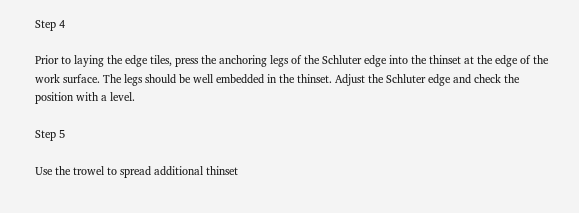Step 4

Prior to laying the edge tiles, press the anchoring legs of the Schluter edge into the thinset at the edge of the work surface. The legs should be well embedded in the thinset. Adjust the Schluter edge and check the position with a level.

Step 5

Use the trowel to spread additional thinset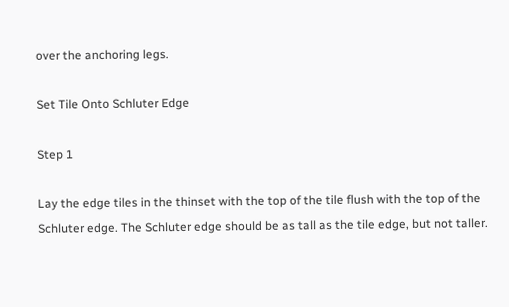over the anchoring legs.

Set Tile Onto Schluter Edge

Step 1

Lay the edge tiles in the thinset with the top of the tile flush with the top of the Schluter edge. The Schluter edge should be as tall as the tile edge, but not taller.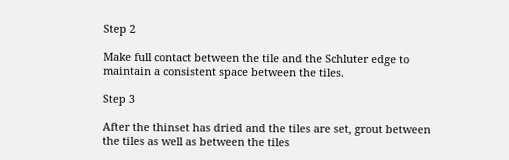Step 2

Make full contact between the tile and the Schluter edge to maintain a consistent space between the tiles.

Step 3

After the thinset has dried and the tiles are set, grout between the tiles as well as between the tiles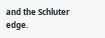and the Schluter edge.